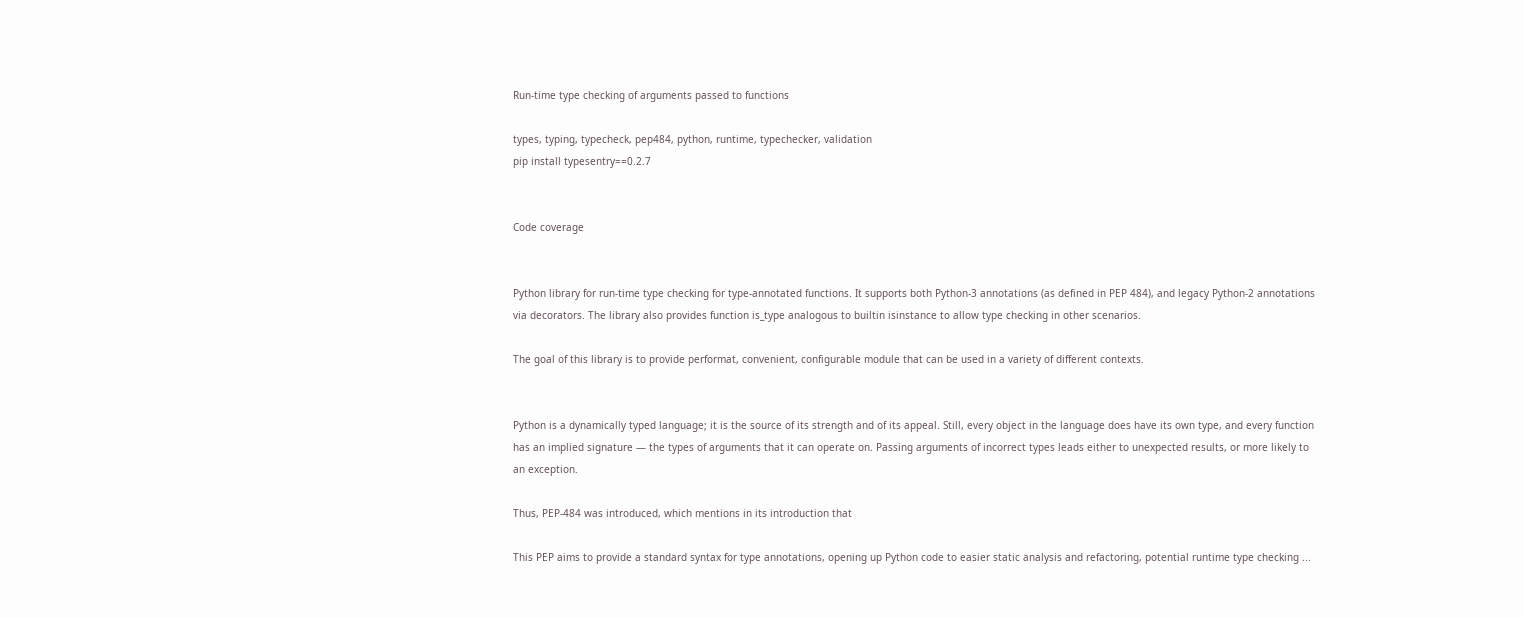Run-time type checking of arguments passed to functions

types, typing, typecheck, pep484, python, runtime, typechecker, validation
pip install typesentry==0.2.7


Code coverage


Python library for run-time type checking for type-annotated functions. It supports both Python-3 annotations (as defined in PEP 484), and legacy Python-2 annotations via decorators. The library also provides function is_type analogous to builtin isinstance to allow type checking in other scenarios.

The goal of this library is to provide performat, convenient, configurable module that can be used in a variety of different contexts.


Python is a dynamically typed language; it is the source of its strength and of its appeal. Still, every object in the language does have its own type, and every function has an implied signature — the types of arguments that it can operate on. Passing arguments of incorrect types leads either to unexpected results, or more likely to an exception.

Thus, PEP-484 was introduced, which mentions in its introduction that

This PEP aims to provide a standard syntax for type annotations, opening up Python code to easier static analysis and refactoring, potential runtime type checking ...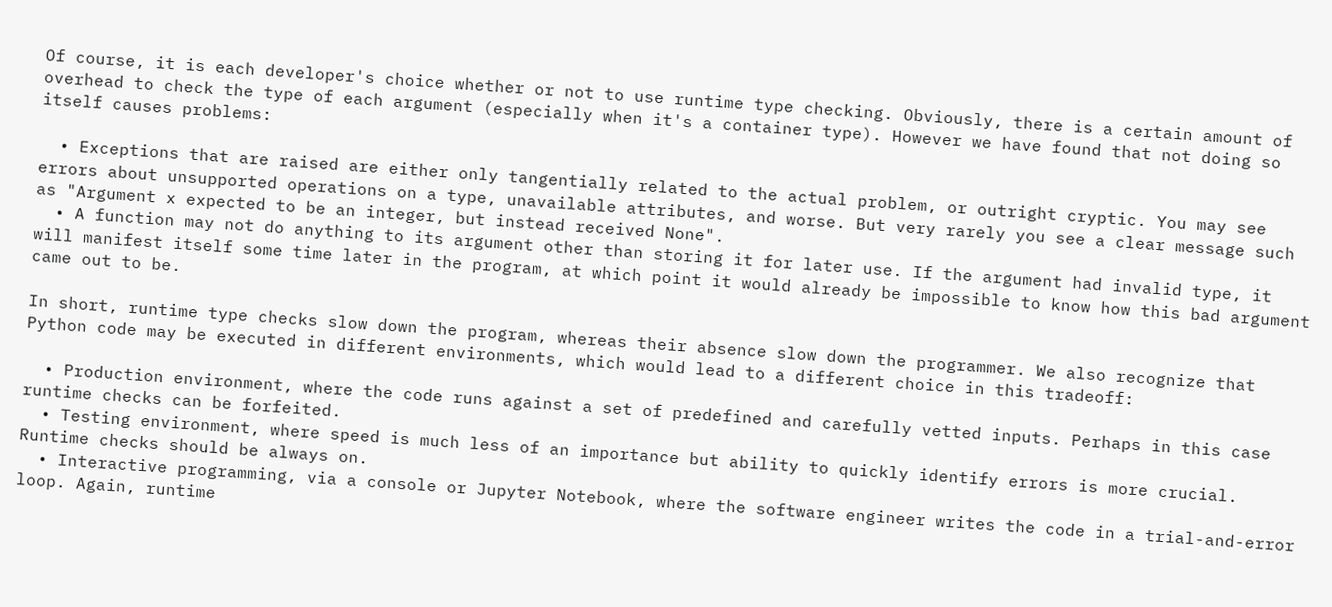Of course, it is each developer's choice whether or not to use runtime type checking. Obviously, there is a certain amount of overhead to check the type of each argument (especially when it's a container type). However we have found that not doing so itself causes problems:

  • Exceptions that are raised are either only tangentially related to the actual problem, or outright cryptic. You may see errors about unsupported operations on a type, unavailable attributes, and worse. But very rarely you see a clear message such as "Argument x expected to be an integer, but instead received None".
  • A function may not do anything to its argument other than storing it for later use. If the argument had invalid type, it will manifest itself some time later in the program, at which point it would already be impossible to know how this bad argument came out to be.

In short, runtime type checks slow down the program, whereas their absence slow down the programmer. We also recognize that Python code may be executed in different environments, which would lead to a different choice in this tradeoff:

  • Production environment, where the code runs against a set of predefined and carefully vetted inputs. Perhaps in this case runtime checks can be forfeited.
  • Testing environment, where speed is much less of an importance but ability to quickly identify errors is more crucial. Runtime checks should be always on.
  • Interactive programming, via a console or Jupyter Notebook, where the software engineer writes the code in a trial-and-error loop. Again, runtime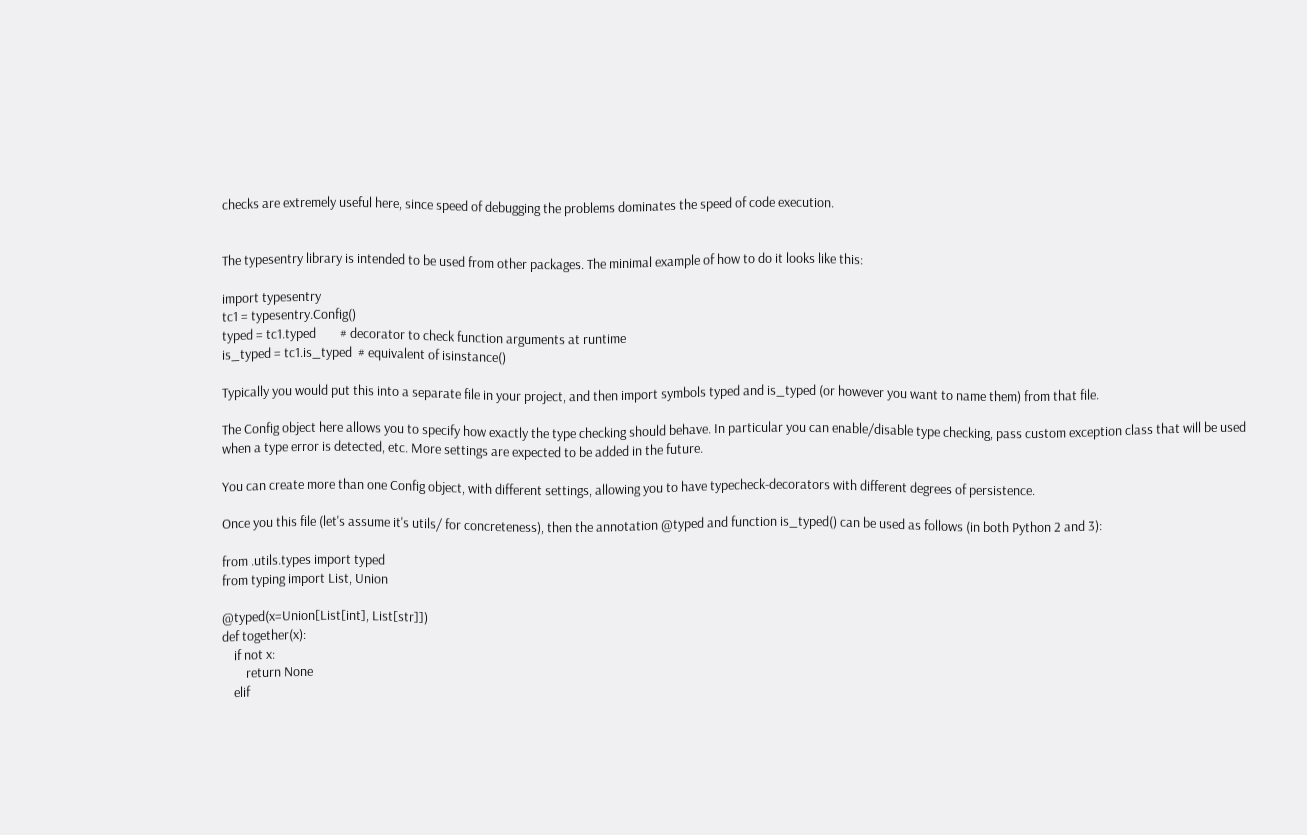checks are extremely useful here, since speed of debugging the problems dominates the speed of code execution.


The typesentry library is intended to be used from other packages. The minimal example of how to do it looks like this:

import typesentry
tc1 = typesentry.Config()
typed = tc1.typed        # decorator to check function arguments at runtime
is_typed = tc1.is_typed  # equivalent of isinstance()

Typically you would put this into a separate file in your project, and then import symbols typed and is_typed (or however you want to name them) from that file.

The Config object here allows you to specify how exactly the type checking should behave. In particular you can enable/disable type checking, pass custom exception class that will be used when a type error is detected, etc. More settings are expected to be added in the future.

You can create more than one Config object, with different settings, allowing you to have typecheck-decorators with different degrees of persistence.

Once you this file (let's assume it's utils/ for concreteness), then the annotation @typed and function is_typed() can be used as follows (in both Python 2 and 3):

from .utils.types import typed
from typing import List, Union

@typed(x=Union[List[int], List[str]])
def together(x):
    if not x:
        return None
    elif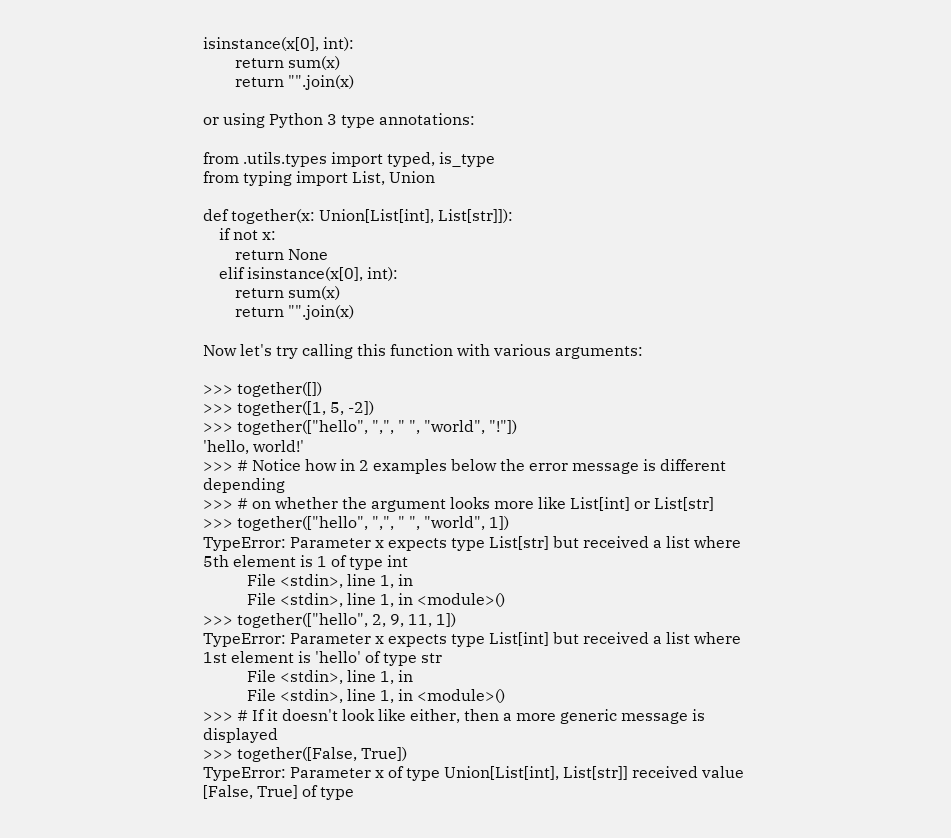isinstance(x[0], int):
        return sum(x)
        return "".join(x)

or using Python 3 type annotations:

from .utils.types import typed, is_type
from typing import List, Union

def together(x: Union[List[int], List[str]]):
    if not x:
        return None
    elif isinstance(x[0], int):
        return sum(x)
        return "".join(x)

Now let's try calling this function with various arguments:

>>> together([])
>>> together([1, 5, -2])
>>> together(["hello", ",", " ", "world", "!"])
'hello, world!'
>>> # Notice how in 2 examples below the error message is different depending
>>> # on whether the argument looks more like List[int] or List[str]
>>> together(["hello", ",", " ", "world", 1])
TypeError: Parameter x expects type List[str] but received a list where 5th element is 1 of type int
           File <stdin>, line 1, in
           File <stdin>, line 1, in <module>()
>>> together(["hello", 2, 9, 11, 1])
TypeError: Parameter x expects type List[int] but received a list where 1st element is 'hello' of type str
           File <stdin>, line 1, in
           File <stdin>, line 1, in <module>()
>>> # If it doesn't look like either, then a more generic message is displayed
>>> together([False, True])
TypeError: Parameter x of type Union[List[int], List[str]] received value [False, True] of type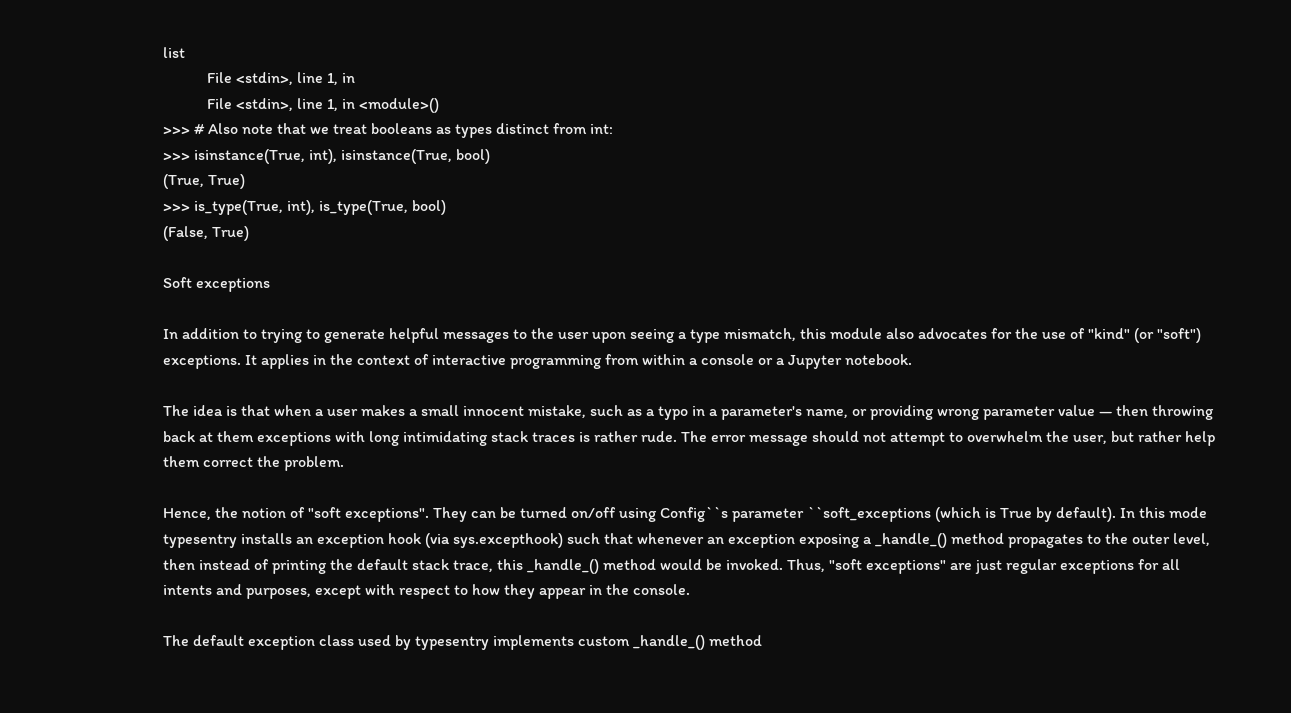list
           File <stdin>, line 1, in
           File <stdin>, line 1, in <module>()
>>> # Also note that we treat booleans as types distinct from int:
>>> isinstance(True, int), isinstance(True, bool)
(True, True)
>>> is_type(True, int), is_type(True, bool)
(False, True)

Soft exceptions

In addition to trying to generate helpful messages to the user upon seeing a type mismatch, this module also advocates for the use of "kind" (or "soft") exceptions. It applies in the context of interactive programming from within a console or a Jupyter notebook.

The idea is that when a user makes a small innocent mistake, such as a typo in a parameter's name, or providing wrong parameter value — then throwing back at them exceptions with long intimidating stack traces is rather rude. The error message should not attempt to overwhelm the user, but rather help them correct the problem.

Hence, the notion of "soft exceptions". They can be turned on/off using Config``s parameter ``soft_exceptions (which is True by default). In this mode typesentry installs an exception hook (via sys.excepthook) such that whenever an exception exposing a _handle_() method propagates to the outer level, then instead of printing the default stack trace, this _handle_() method would be invoked. Thus, "soft exceptions" are just regular exceptions for all intents and purposes, except with respect to how they appear in the console.

The default exception class used by typesentry implements custom _handle_() method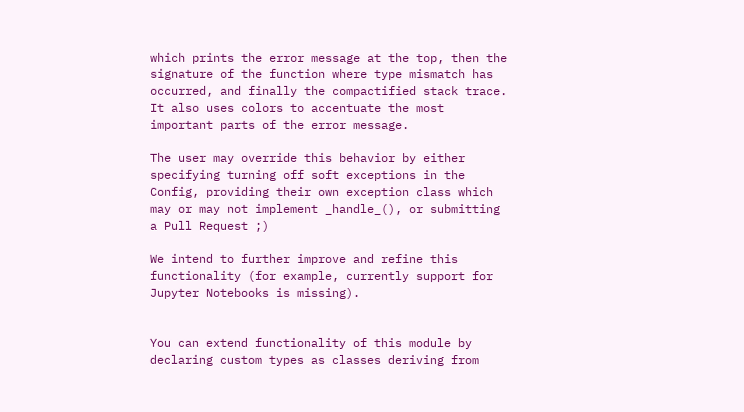which prints the error message at the top, then the signature of the function where type mismatch has occurred, and finally the compactified stack trace. It also uses colors to accentuate the most important parts of the error message.

The user may override this behavior by either specifying turning off soft exceptions in the Config, providing their own exception class which may or may not implement _handle_(), or submitting a Pull Request ;)

We intend to further improve and refine this functionality (for example, currently support for Jupyter Notebooks is missing).


You can extend functionality of this module by declaring custom types as classes deriving from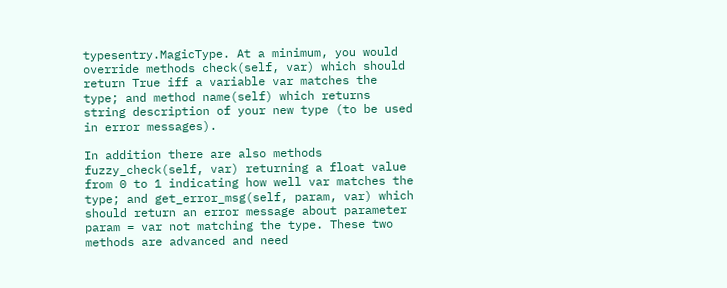typesentry.MagicType. At a minimum, you would override methods check(self, var) which should return True iff a variable var matches the type; and method name(self) which returns string description of your new type (to be used in error messages).

In addition there are also methods fuzzy_check(self, var) returning a float value from 0 to 1 indicating how well var matches the type; and get_error_msg(self, param, var) which should return an error message about parameter param = var not matching the type. These two methods are advanced and need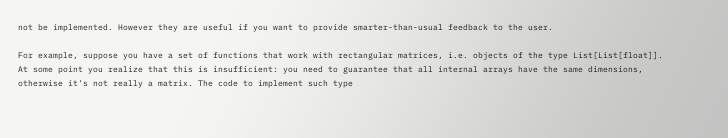not be implemented. However they are useful if you want to provide smarter-than-usual feedback to the user.

For example, suppose you have a set of functions that work with rectangular matrices, i.e. objects of the type List[List[float]]. At some point you realize that this is insufficient: you need to guarantee that all internal arrays have the same dimensions, otherwise it's not really a matrix. The code to implement such type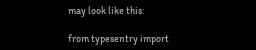may look like this:

from typesentry import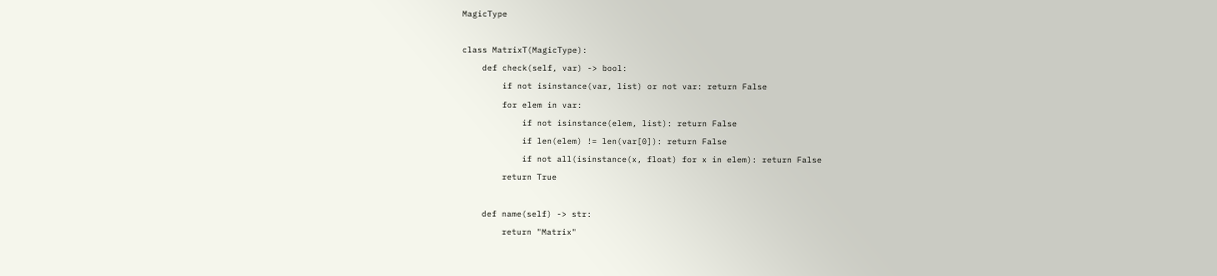MagicType

class MatrixT(MagicType):
    def check(self, var) -> bool:
        if not isinstance(var, list) or not var: return False
        for elem in var:
            if not isinstance(elem, list): return False
            if len(elem) != len(var[0]): return False
            if not all(isinstance(x, float) for x in elem): return False
        return True

    def name(self) -> str:
        return "Matrix"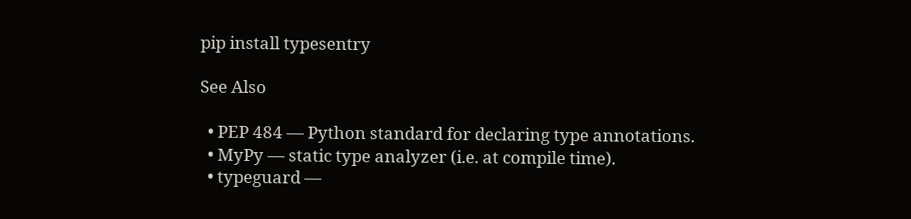pip install typesentry

See Also

  • PEP 484 — Python standard for declaring type annotations.
  • MyPy — static type analyzer (i.e. at compile time).
  • typeguard —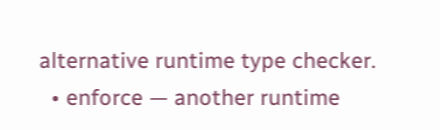alternative runtime type checker.
  • enforce — another runtime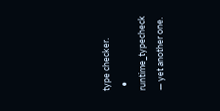type checker.
  • runtime_typecheck — yet another one.